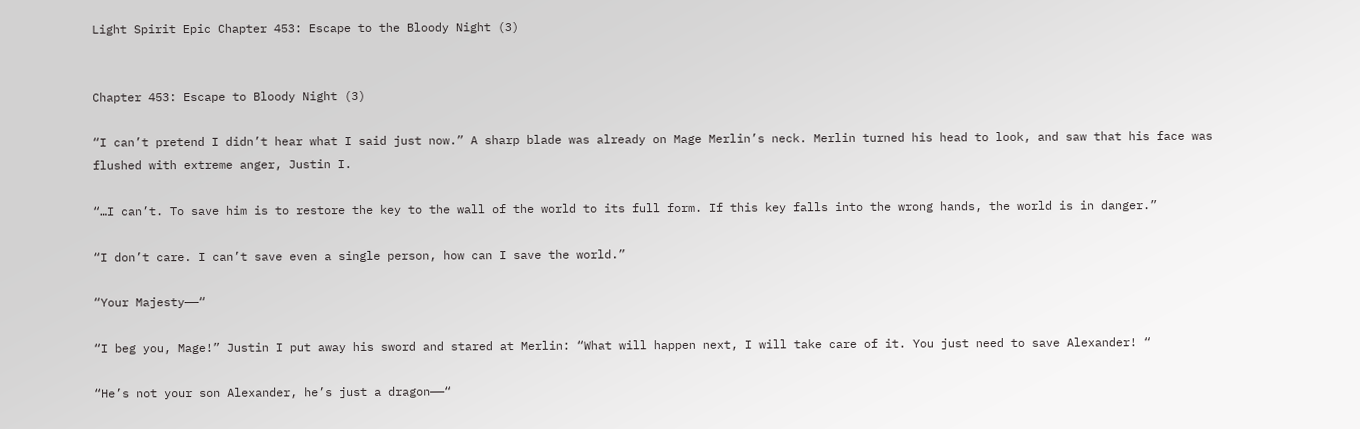Light Spirit Epic Chapter 453: Escape to the Bloody Night (3)


Chapter 453: Escape to Bloody Night (3)

“I can’t pretend I didn’t hear what I said just now.” A sharp blade was already on Mage Merlin’s neck. Merlin turned his head to look, and saw that his face was flushed with extreme anger, Justin I.

“…I can’t. To save him is to restore the key to the wall of the world to its full form. If this key falls into the wrong hands, the world is in danger.”

“I don’t care. I can’t save even a single person, how can I save the world.”

“Your Majesty——“

“I beg you, Mage!” Justin I put away his sword and stared at Merlin: “What will happen next, I will take care of it. You just need to save Alexander! “

“He’s not your son Alexander, he’s just a dragon——“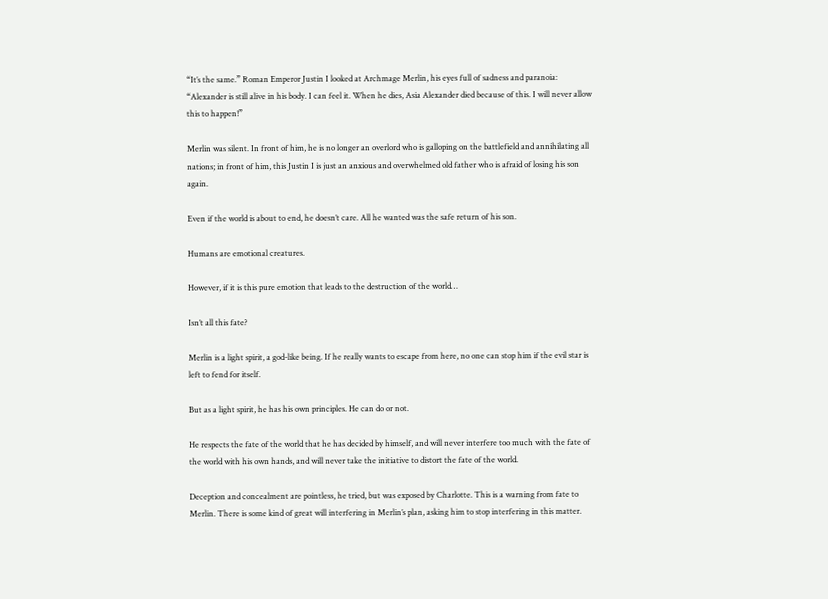“It’s the same.” Roman Emperor Justin I looked at Archmage Merlin, his eyes full of sadness and paranoia: “Alexander is still alive in his body. I can feel it. When he dies, Asia Alexander died because of this. I will never allow this to happen!”

Merlin was silent. In front of him, he is no longer an overlord who is galloping on the battlefield and annihilating all nations; in front of him, this Justin I is just an anxious and overwhelmed old father who is afraid of losing his son again.

Even if the world is about to end, he doesn’t care. All he wanted was the safe return of his son.

Humans are emotional creatures.

However, if it is this pure emotion that leads to the destruction of the world…

Isn’t all this fate?

Merlin is a light spirit, a god-like being. If he really wants to escape from here, no one can stop him if the evil star is left to fend for itself.

But as a light spirit, he has his own principles. He can do or not.

He respects the fate of the world that he has decided by himself, and will never interfere too much with the fate of the world with his own hands, and will never take the initiative to distort the fate of the world.

Deception and concealment are pointless, he tried, but was exposed by Charlotte. This is a warning from fate to Merlin. There is some kind of great will interfering in Merlin’s plan, asking him to stop interfering in this matter.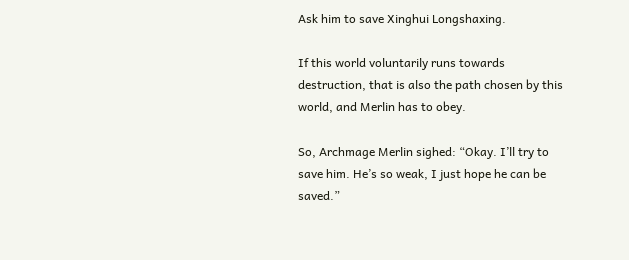Ask him to save Xinghui Longshaxing.

If this world voluntarily runs towards destruction, that is also the path chosen by this world, and Merlin has to obey.

So, Archmage Merlin sighed: “Okay. I’ll try to save him. He’s so weak, I just hope he can be saved.”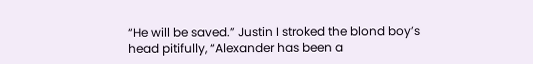“He will be saved.” Justin I stroked the blond boy’s head pitifully, “Alexander has been a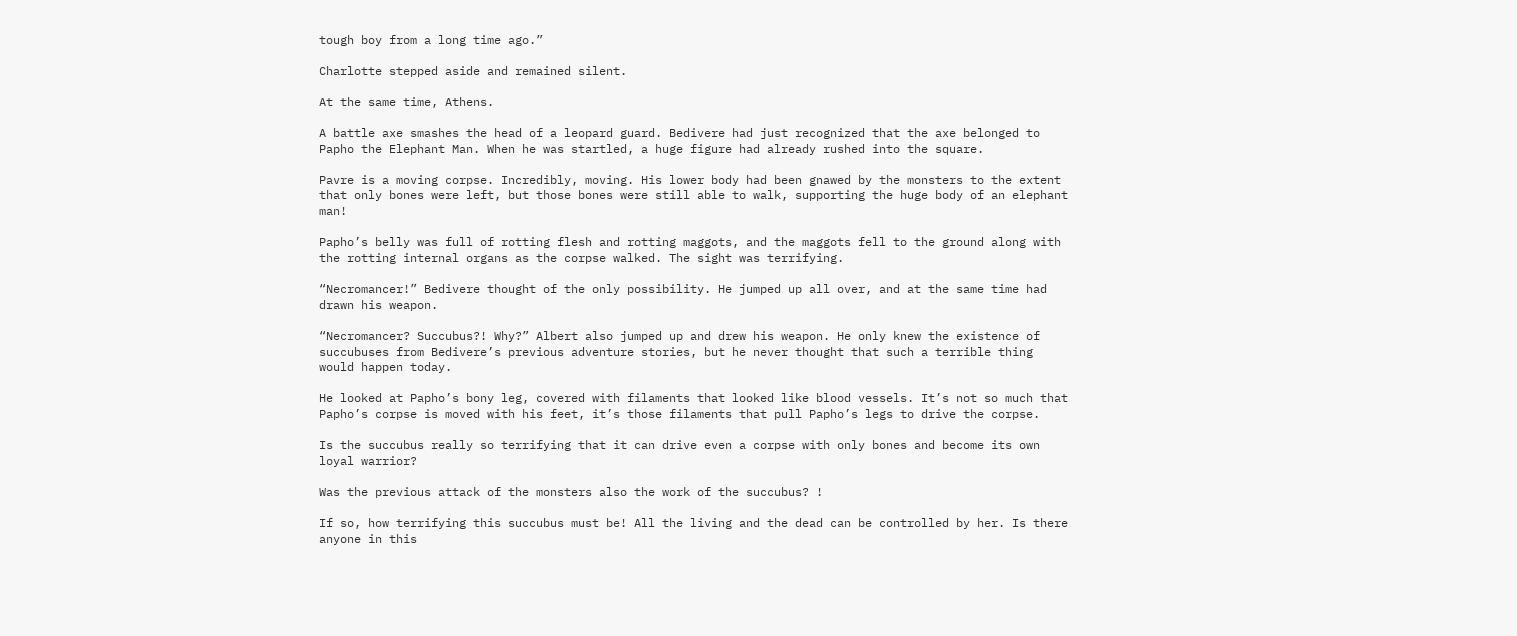tough boy from a long time ago.”

Charlotte stepped aside and remained silent.

At the same time, Athens.

A battle axe smashes the head of a leopard guard. Bedivere had just recognized that the axe belonged to Papho the Elephant Man. When he was startled, a huge figure had already rushed into the square.

Pavre is a moving corpse. Incredibly, moving. His lower body had been gnawed by the monsters to the extent that only bones were left, but those bones were still able to walk, supporting the huge body of an elephant man!

Papho’s belly was full of rotting flesh and rotting maggots, and the maggots fell to the ground along with the rotting internal organs as the corpse walked. The sight was terrifying.

“Necromancer!” Bedivere thought of the only possibility. He jumped up all over, and at the same time had drawn his weapon.

“Necromancer? Succubus?! Why?” Albert also jumped up and drew his weapon. He only knew the existence of succubuses from Bedivere’s previous adventure stories, but he never thought that such a terrible thing would happen today.

He looked at Papho’s bony leg, covered with filaments that looked like blood vessels. It’s not so much that Papho’s corpse is moved with his feet, it’s those filaments that pull Papho’s legs to drive the corpse.

Is the succubus really so terrifying that it can drive even a corpse with only bones and become its own loyal warrior?

Was the previous attack of the monsters also the work of the succubus? !

If so, how terrifying this succubus must be! All the living and the dead can be controlled by her. Is there anyone in this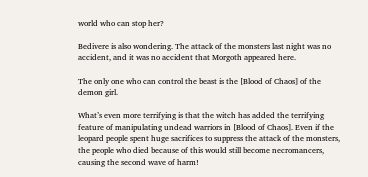world who can stop her?

Bedivere is also wondering. The attack of the monsters last night was no accident, and it was no accident that Morgoth appeared here.

The only one who can control the beast is the [Blood of Chaos] of the demon girl.

What’s even more terrifying is that the witch has added the terrifying feature of manipulating undead warriors in [Blood of Chaos]. Even if the leopard people spent huge sacrifices to suppress the attack of the monsters, the people who died because of this would still become necromancers, causing the second wave of harm!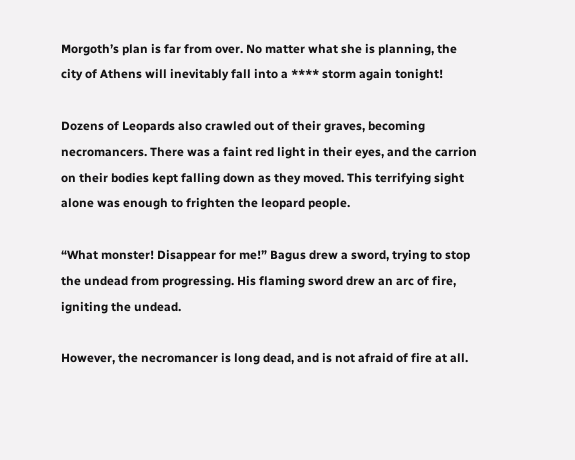Morgoth’s plan is far from over. No matter what she is planning, the city of Athens will inevitably fall into a **** storm again tonight!

Dozens of Leopards also crawled out of their graves, becoming necromancers. There was a faint red light in their eyes, and the carrion on their bodies kept falling down as they moved. This terrifying sight alone was enough to frighten the leopard people.

“What monster! Disappear for me!” Bagus drew a sword, trying to stop the undead from progressing. His flaming sword drew an arc of fire, igniting the undead.

However, the necromancer is long dead, and is not afraid of fire at all.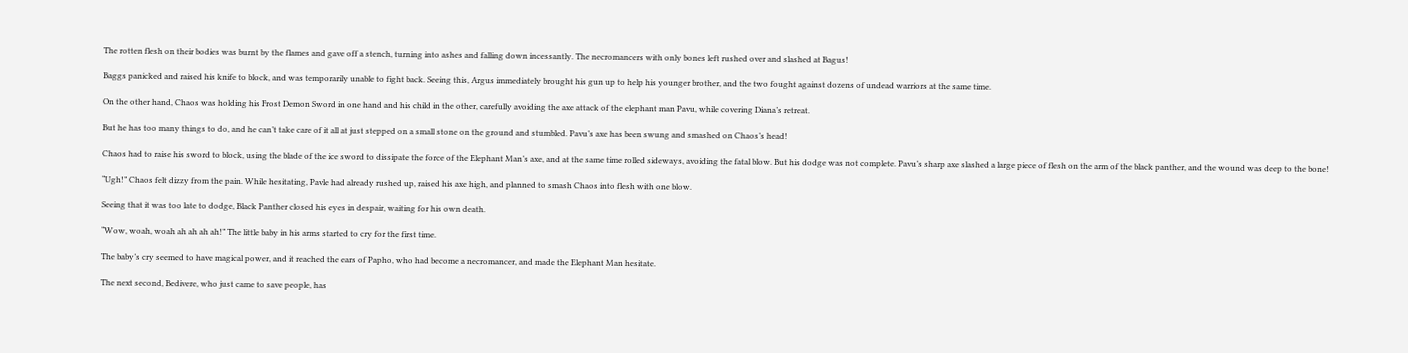The rotten flesh on their bodies was burnt by the flames and gave off a stench, turning into ashes and falling down incessantly. The necromancers with only bones left rushed over and slashed at Bagus!

Baggs panicked and raised his knife to block, and was temporarily unable to fight back. Seeing this, Argus immediately brought his gun up to help his younger brother, and the two fought against dozens of undead warriors at the same time.

On the other hand, Chaos was holding his Frost Demon Sword in one hand and his child in the other, carefully avoiding the axe attack of the elephant man Pavu, while covering Diana’s retreat.

But he has too many things to do, and he can’t take care of it all at just stepped on a small stone on the ground and stumbled. Pavu’s axe has been swung and smashed on Chaos’s head!

Chaos had to raise his sword to block, using the blade of the ice sword to dissipate the force of the Elephant Man’s axe, and at the same time rolled sideways, avoiding the fatal blow. But his dodge was not complete. Pavu’s sharp axe slashed a large piece of flesh on the arm of the black panther, and the wound was deep to the bone!

“Ugh!” Chaos felt dizzy from the pain. While hesitating, Pavle had already rushed up, raised his axe high, and planned to smash Chaos into flesh with one blow.

Seeing that it was too late to dodge, Black Panther closed his eyes in despair, waiting for his own death.

“Wow, woah, woah ah ah ah ah!” The little baby in his arms started to cry for the first time.

The baby’s cry seemed to have magical power, and it reached the ears of Papho, who had become a necromancer, and made the Elephant Man hesitate.

The next second, Bedivere, who just came to save people, has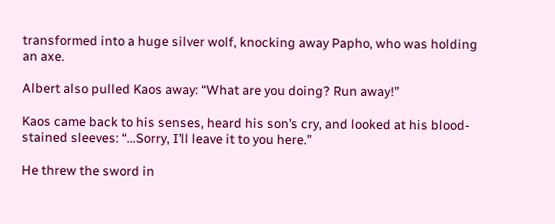transformed into a huge silver wolf, knocking away Papho, who was holding an axe.

Albert also pulled Kaos away: “What are you doing? Run away!”

Kaos came back to his senses, heard his son’s cry, and looked at his blood-stained sleeves: “…Sorry, I’ll leave it to you here.”

He threw the sword in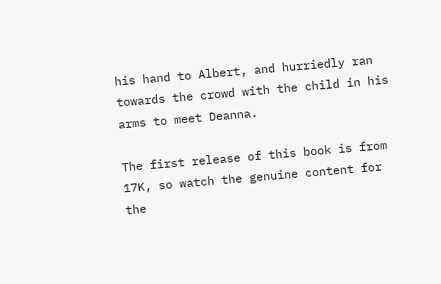his hand to Albert, and hurriedly ran towards the crowd with the child in his arms to meet Deanna.

The first release of this book is from 17K, so watch the genuine content for the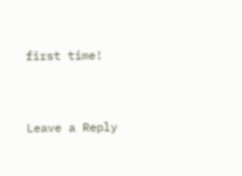first time!



Leave a Reply